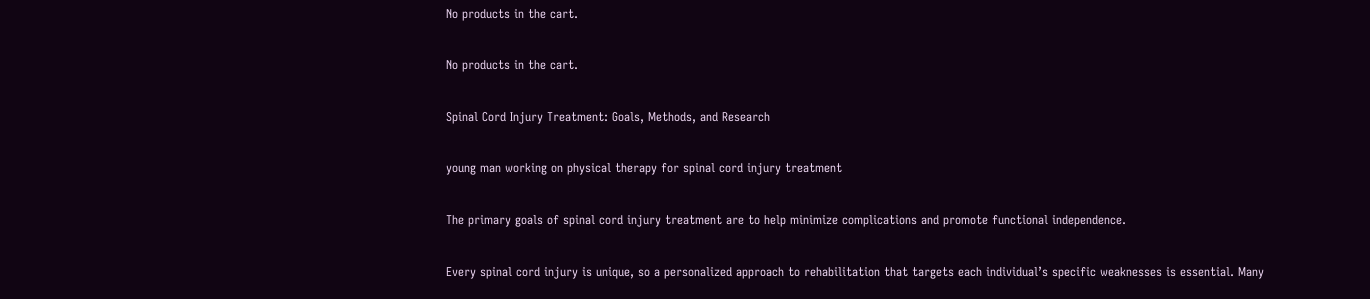No products in the cart.

No products in the cart.

Spinal Cord Injury Treatment: Goals, Methods, and Research

young man working on physical therapy for spinal cord injury treatment

The primary goals of spinal cord injury treatment are to help minimize complications and promote functional independence.

Every spinal cord injury is unique, so a personalized approach to rehabilitation that targets each individual’s specific weaknesses is essential. Many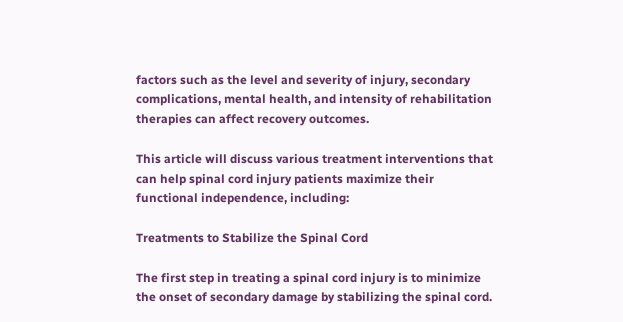factors such as the level and severity of injury, secondary complications, mental health, and intensity of rehabilitation therapies can affect recovery outcomes.

This article will discuss various treatment interventions that can help spinal cord injury patients maximize their functional independence, including:

Treatments to Stabilize the Spinal Cord

The first step in treating a spinal cord injury is to minimize the onset of secondary damage by stabilizing the spinal cord.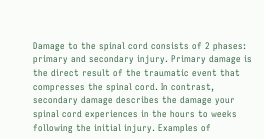Damage to the spinal cord consists of 2 phases: primary and secondary injury. Primary damage is the direct result of the traumatic event that compresses the spinal cord. In contrast, secondary damage describes the damage your spinal cord experiences in the hours to weeks following the initial injury. Examples of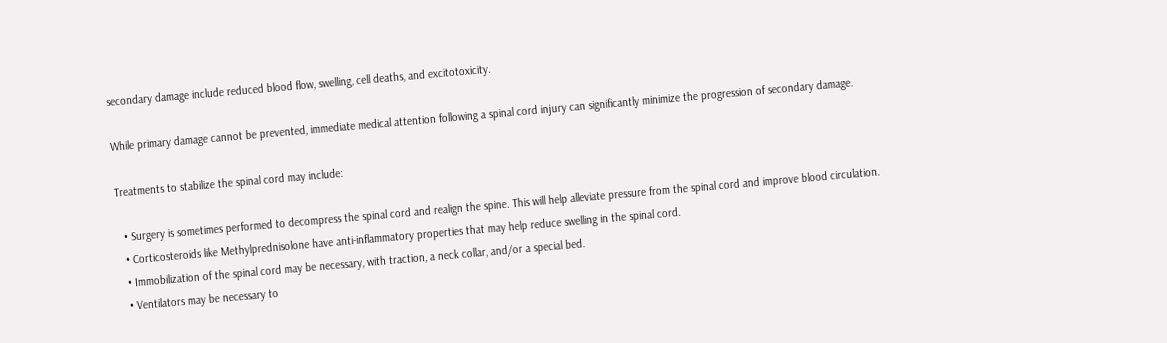secondary damage include reduced blood flow, swelling, cell deaths, and excitotoxicity.

While primary damage cannot be prevented, immediate medical attention following a spinal cord injury can significantly minimize the progression of secondary damage.

Treatments to stabilize the spinal cord may include:

  • Surgery is sometimes performed to decompress the spinal cord and realign the spine. This will help alleviate pressure from the spinal cord and improve blood circulation.
  • Corticosteroids like Methylprednisolone have anti-inflammatory properties that may help reduce swelling in the spinal cord.
  • Immobilization of the spinal cord may be necessary, with traction, a neck collar, and/or a special bed.
  • Ventilators may be necessary to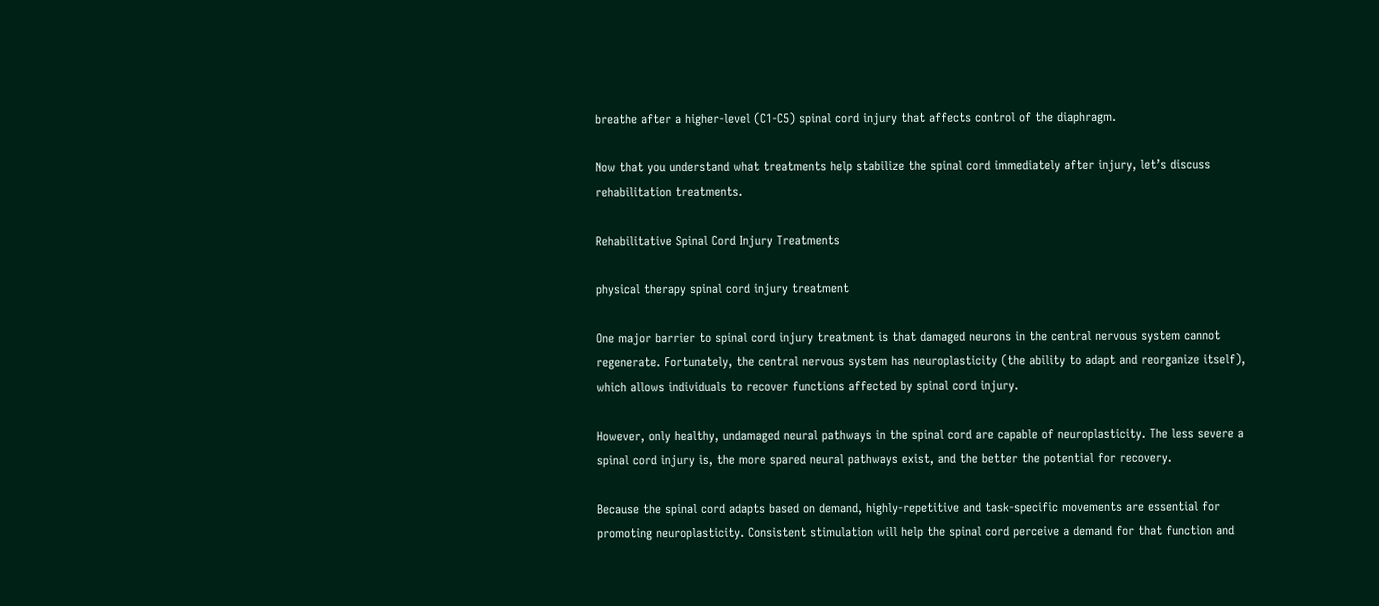breathe after a higher-level (C1-C5) spinal cord injury that affects control of the diaphragm.

Now that you understand what treatments help stabilize the spinal cord immediately after injury, let’s discuss rehabilitation treatments.

Rehabilitative Spinal Cord Injury Treatments

physical therapy spinal cord injury treatment

One major barrier to spinal cord injury treatment is that damaged neurons in the central nervous system cannot regenerate. Fortunately, the central nervous system has neuroplasticity (the ability to adapt and reorganize itself), which allows individuals to recover functions affected by spinal cord injury.

However, only healthy, undamaged neural pathways in the spinal cord are capable of neuroplasticity. The less severe a spinal cord injury is, the more spared neural pathways exist, and the better the potential for recovery.

Because the spinal cord adapts based on demand, highly-repetitive and task-specific movements are essential for promoting neuroplasticity. Consistent stimulation will help the spinal cord perceive a demand for that function and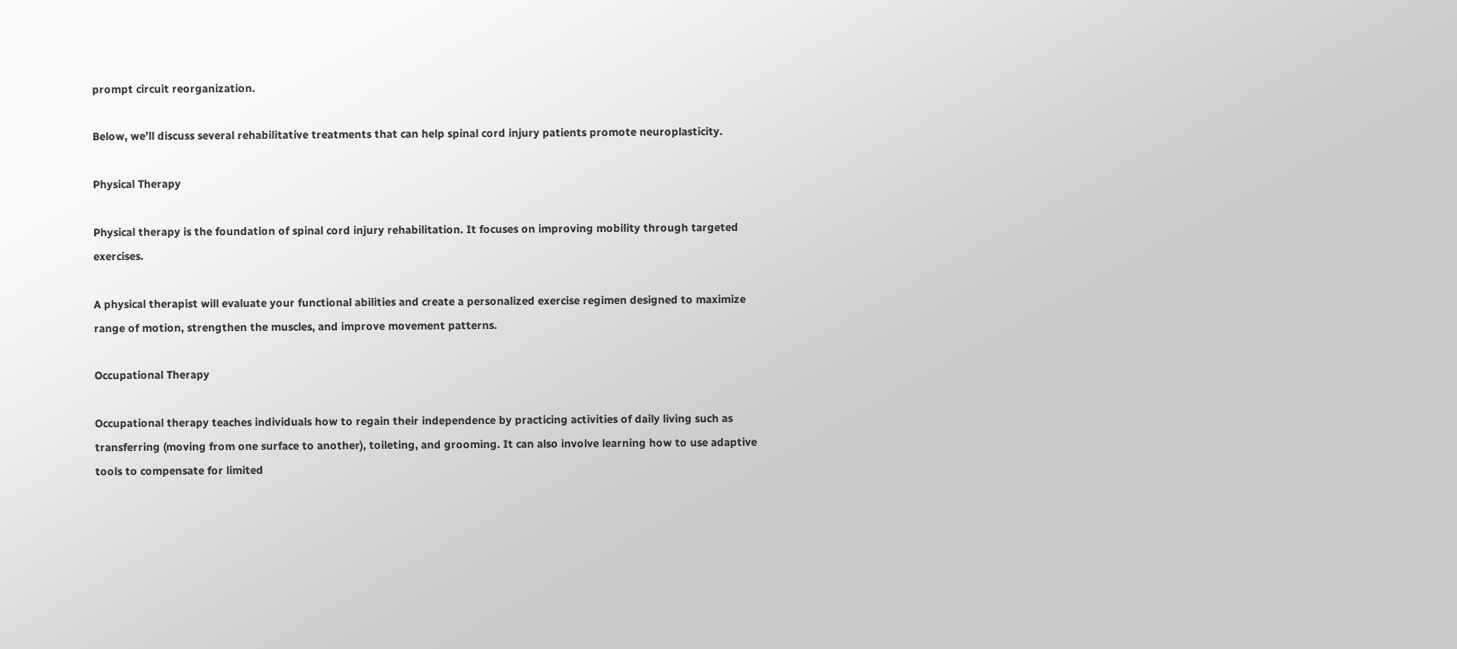prompt circuit reorganization.

Below, we’ll discuss several rehabilitative treatments that can help spinal cord injury patients promote neuroplasticity.

Physical Therapy

Physical therapy is the foundation of spinal cord injury rehabilitation. It focuses on improving mobility through targeted exercises.

A physical therapist will evaluate your functional abilities and create a personalized exercise regimen designed to maximize range of motion, strengthen the muscles, and improve movement patterns.

Occupational Therapy

Occupational therapy teaches individuals how to regain their independence by practicing activities of daily living such as transferring (moving from one surface to another), toileting, and grooming. It can also involve learning how to use adaptive tools to compensate for limited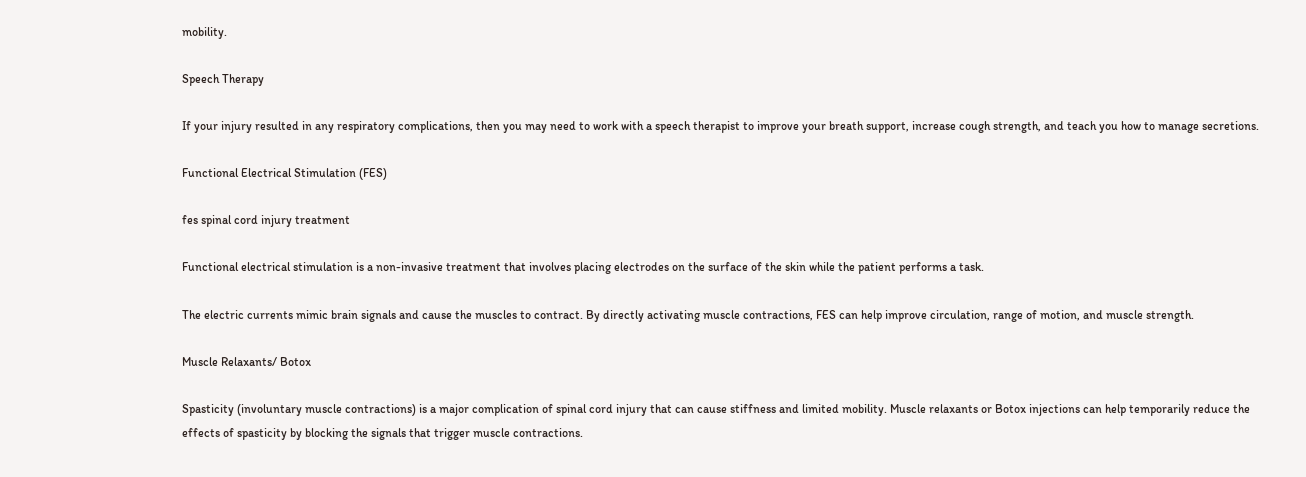mobility.

Speech Therapy

If your injury resulted in any respiratory complications, then you may need to work with a speech therapist to improve your breath support, increase cough strength, and teach you how to manage secretions.

Functional Electrical Stimulation (FES)

fes spinal cord injury treatment

Functional electrical stimulation is a non-invasive treatment that involves placing electrodes on the surface of the skin while the patient performs a task.

The electric currents mimic brain signals and cause the muscles to contract. By directly activating muscle contractions, FES can help improve circulation, range of motion, and muscle strength.

Muscle Relaxants/ Botox

Spasticity (involuntary muscle contractions) is a major complication of spinal cord injury that can cause stiffness and limited mobility. Muscle relaxants or Botox injections can help temporarily reduce the effects of spasticity by blocking the signals that trigger muscle contractions.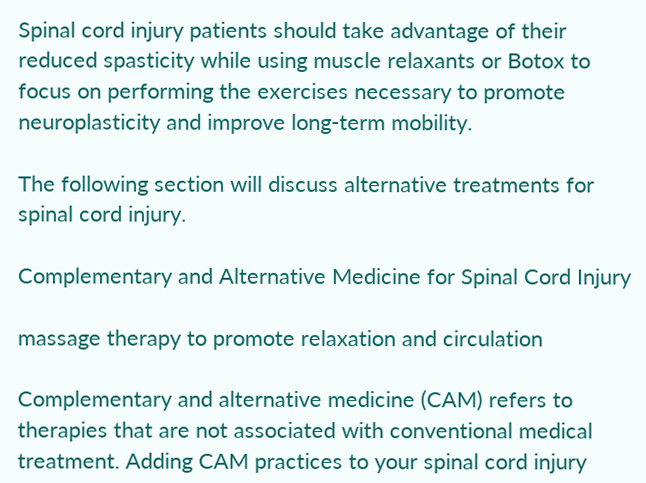Spinal cord injury patients should take advantage of their reduced spasticity while using muscle relaxants or Botox to focus on performing the exercises necessary to promote neuroplasticity and improve long-term mobility.

The following section will discuss alternative treatments for spinal cord injury.

Complementary and Alternative Medicine for Spinal Cord Injury

massage therapy to promote relaxation and circulation

Complementary and alternative medicine (CAM) refers to therapies that are not associated with conventional medical treatment. Adding CAM practices to your spinal cord injury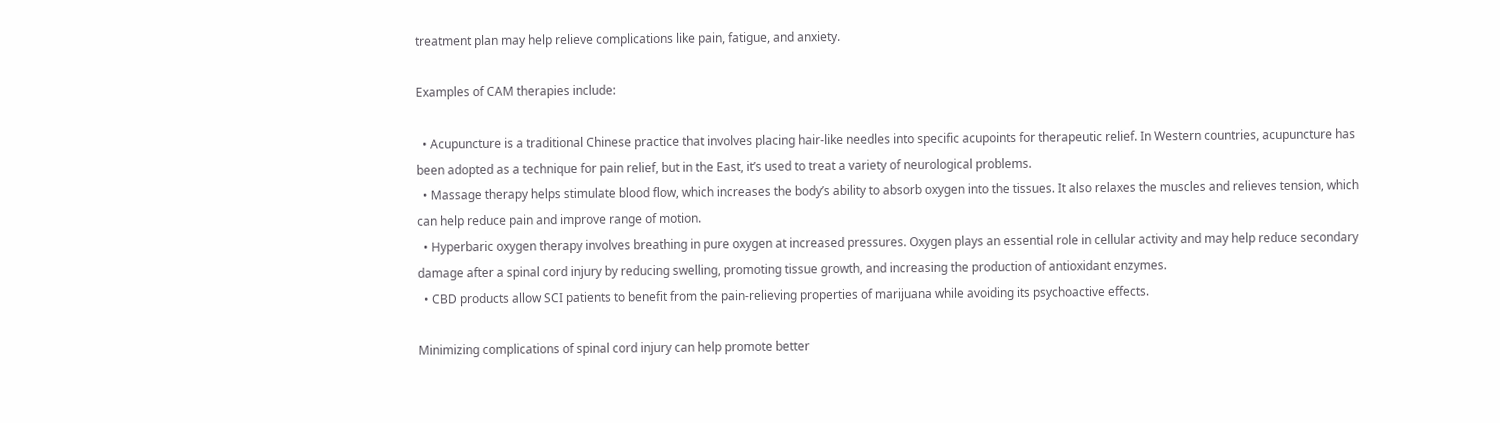treatment plan may help relieve complications like pain, fatigue, and anxiety.

Examples of CAM therapies include:

  • Acupuncture is a traditional Chinese practice that involves placing hair-like needles into specific acupoints for therapeutic relief. In Western countries, acupuncture has been adopted as a technique for pain relief, but in the East, it’s used to treat a variety of neurological problems.
  • Massage therapy helps stimulate blood flow, which increases the body’s ability to absorb oxygen into the tissues. It also relaxes the muscles and relieves tension, which can help reduce pain and improve range of motion.
  • Hyperbaric oxygen therapy involves breathing in pure oxygen at increased pressures. Oxygen plays an essential role in cellular activity and may help reduce secondary damage after a spinal cord injury by reducing swelling, promoting tissue growth, and increasing the production of antioxidant enzymes.
  • CBD products allow SCI patients to benefit from the pain-relieving properties of marijuana while avoiding its psychoactive effects.

Minimizing complications of spinal cord injury can help promote better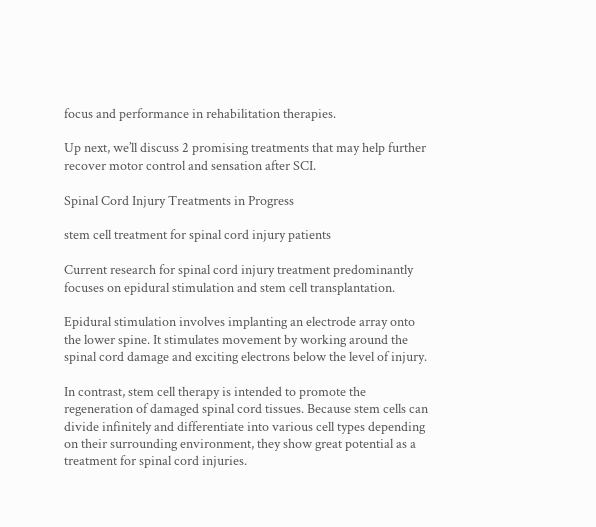focus and performance in rehabilitation therapies.

Up next, we’ll discuss 2 promising treatments that may help further recover motor control and sensation after SCI.

Spinal Cord Injury Treatments in Progress

stem cell treatment for spinal cord injury patients

Current research for spinal cord injury treatment predominantly focuses on epidural stimulation and stem cell transplantation.

Epidural stimulation involves implanting an electrode array onto the lower spine. It stimulates movement by working around the spinal cord damage and exciting electrons below the level of injury.

In contrast, stem cell therapy is intended to promote the regeneration of damaged spinal cord tissues. Because stem cells can divide infinitely and differentiate into various cell types depending on their surrounding environment, they show great potential as a treatment for spinal cord injuries.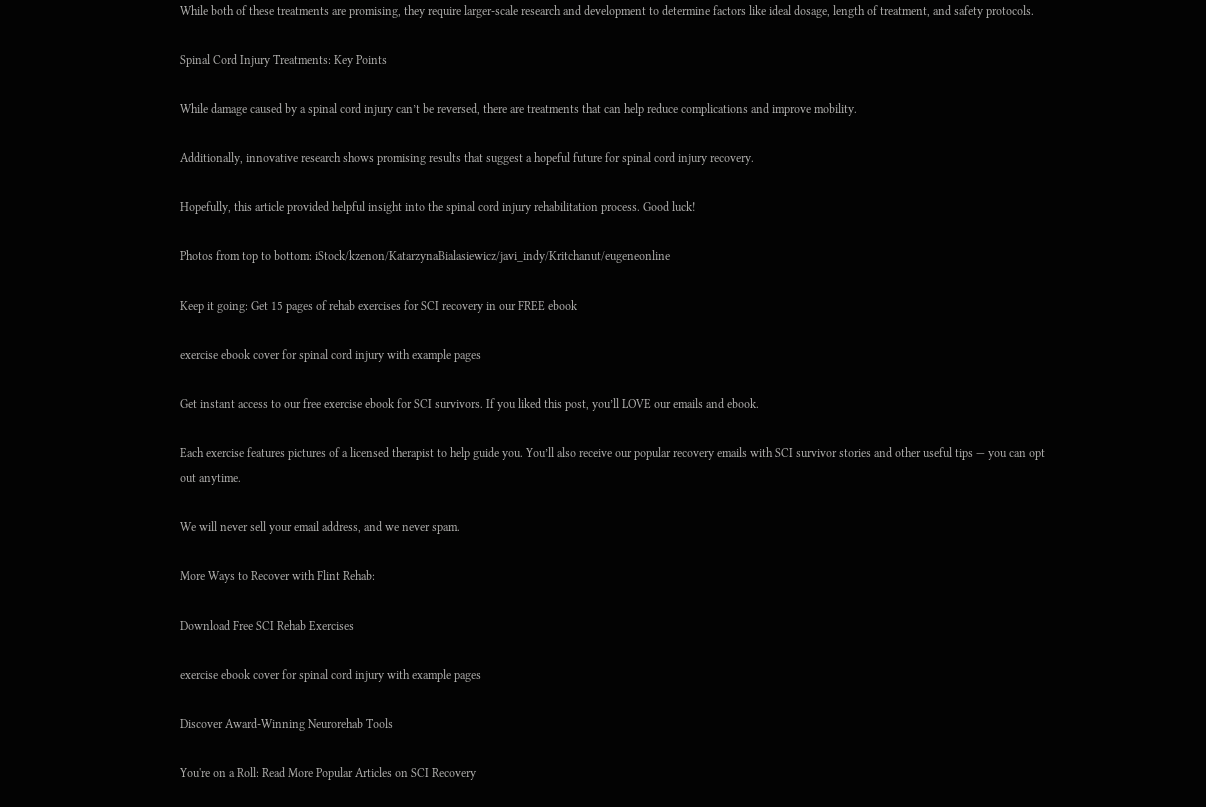While both of these treatments are promising, they require larger-scale research and development to determine factors like ideal dosage, length of treatment, and safety protocols.

Spinal Cord Injury Treatments: Key Points

While damage caused by a spinal cord injury can’t be reversed, there are treatments that can help reduce complications and improve mobility.

Additionally, innovative research shows promising results that suggest a hopeful future for spinal cord injury recovery.

Hopefully, this article provided helpful insight into the spinal cord injury rehabilitation process. Good luck!

Photos from top to bottom: iStock/kzenon/KatarzynaBialasiewicz/javi_indy/Kritchanut/eugeneonline

Keep it going: Get 15 pages of rehab exercises for SCI recovery in our FREE ebook

exercise ebook cover for spinal cord injury with example pages

Get instant access to our free exercise ebook for SCI survivors. If you liked this post, you’ll LOVE our emails and ebook.

Each exercise features pictures of a licensed therapist to help guide you. You’ll also receive our popular recovery emails with SCI survivor stories and other useful tips — you can opt out anytime.

We will never sell your email address, and we never spam.

More Ways to Recover with Flint Rehab:

Download Free SCI Rehab Exercises

exercise ebook cover for spinal cord injury with example pages

Discover Award-Winning Neurorehab Tools

You're on a Roll: Read More Popular Articles on SCI Recovery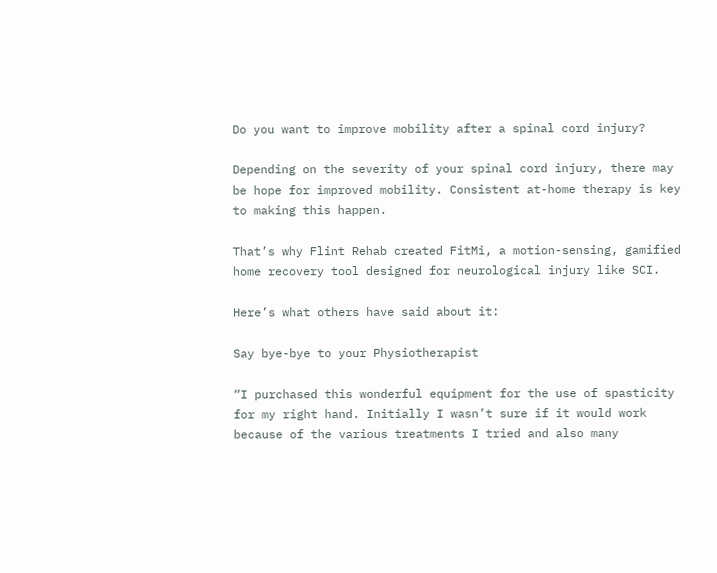Do you want to improve mobility after a spinal cord injury?

Depending on the severity of your spinal cord injury, there may be hope for improved mobility. Consistent at-home therapy is key to making this happen.

That’s why Flint Rehab created FitMi, a motion-sensing, gamified home recovery tool designed for neurological injury like SCI.

Here’s what others have said about it:

Say bye-bye to your Physiotherapist

“I purchased this wonderful equipment for the use of spasticity for my right hand. Initially I wasn’t sure if it would work because of the various treatments I tried and also many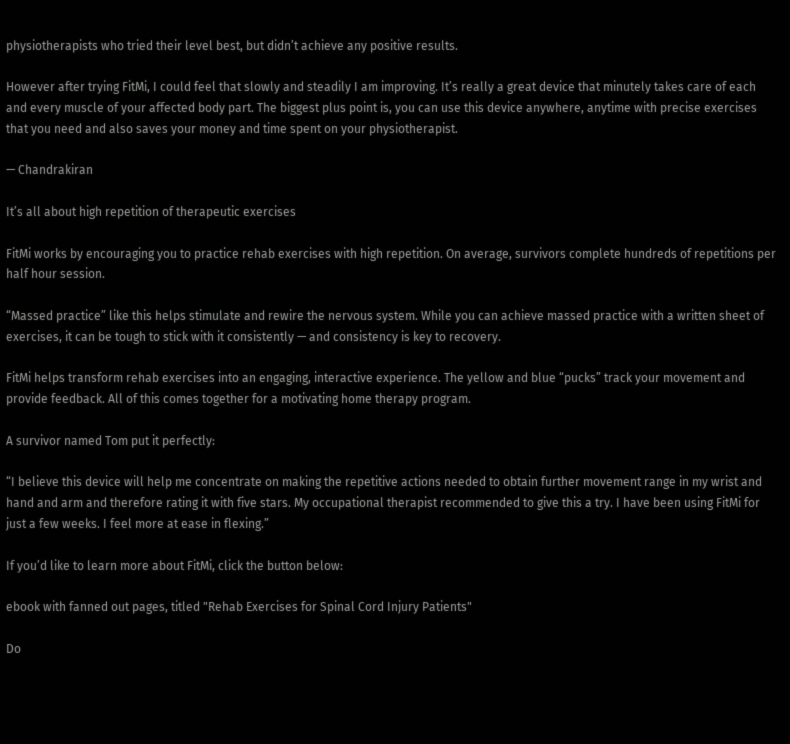physiotherapists who tried their level best, but didn’t achieve any positive results.

However after trying FitMi, I could feel that slowly and steadily I am improving. It’s really a great device that minutely takes care of each and every muscle of your affected body part. The biggest plus point is, you can use this device anywhere, anytime with precise exercises that you need and also saves your money and time spent on your physiotherapist.

— Chandrakiran

It’s all about high repetition of therapeutic exercises

FitMi works by encouraging you to practice rehab exercises with high repetition. On average, survivors complete hundreds of repetitions per half hour session.

“Massed practice” like this helps stimulate and rewire the nervous system. While you can achieve massed practice with a written sheet of exercises, it can be tough to stick with it consistently — and consistency is key to recovery.

FitMi helps transform rehab exercises into an engaging, interactive experience. The yellow and blue “pucks” track your movement and provide feedback. All of this comes together for a motivating home therapy program.

A survivor named Tom put it perfectly:

“I believe this device will help me concentrate on making the repetitive actions needed to obtain further movement range in my wrist and hand and arm and therefore rating it with five stars. My occupational therapist recommended to give this a try. I have been using FitMi for just a few weeks. I feel more at ease in flexing.”

If you’d like to learn more about FitMi, click the button below:

ebook with fanned out pages, titled "Rehab Exercises for Spinal Cord Injury Patients"

Do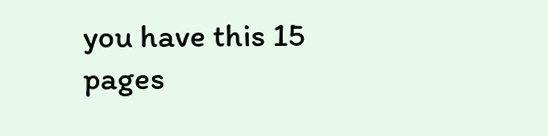you have this 15 pages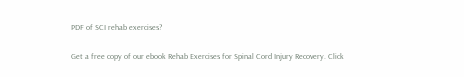PDF of SCI rehab exercises?

Get a free copy of our ebook Rehab Exercises for Spinal Cord Injury Recovery. Click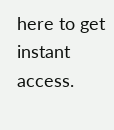here to get instant access.